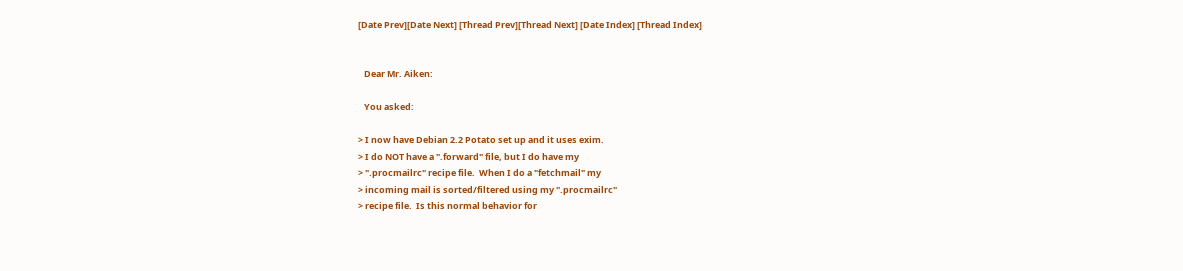[Date Prev][Date Next] [Thread Prev][Thread Next] [Date Index] [Thread Index]


   Dear Mr. Aiken:

   You asked:

> I now have Debian 2.2 Potato set up and it uses exim.
> I do NOT have a ".forward" file, but I do have my
> ".procmailrc" recipe file.  When I do a "fetchmail" my
> incoming mail is sorted/filtered using my ".procmailrc"
> recipe file.  Is this normal behavior for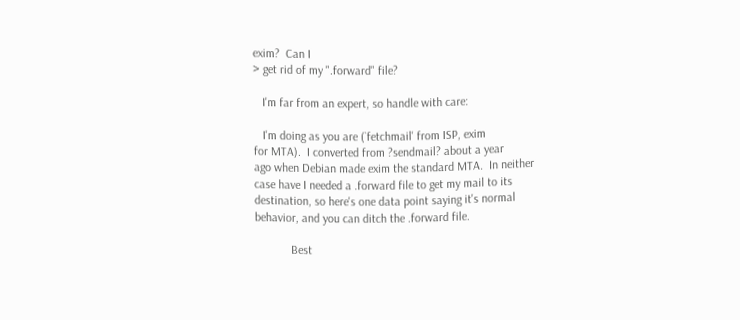exim?  Can I
> get rid of my ".forward" file?

   I'm far from an expert, so handle with care:

   I'm doing as you are (`fetchmail' from ISP, exim
for MTA).  I converted from ?sendmail? about a year
ago when Debian made exim the standard MTA.  In neither
case have I needed a .forward file to get my mail to its
destination, so here's one data point saying it's normal
behavior, and you can ditch the .forward file.

            Best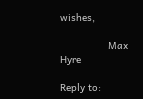wishes,

                Max Hyre

Reply to: